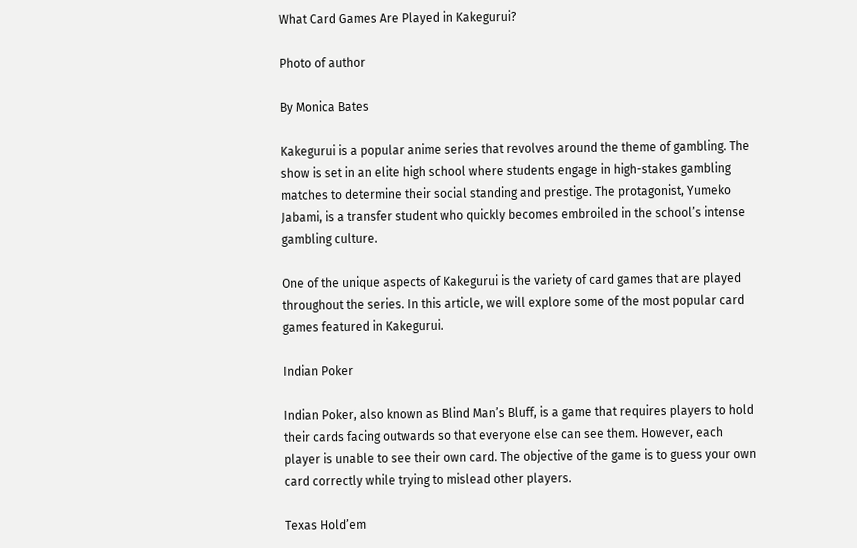What Card Games Are Played in Kakegurui?

Photo of author

By Monica Bates

Kakegurui is a popular anime series that revolves around the theme of gambling. The show is set in an elite high school where students engage in high-stakes gambling matches to determine their social standing and prestige. The protagonist, Yumeko Jabami, is a transfer student who quickly becomes embroiled in the school’s intense gambling culture.

One of the unique aspects of Kakegurui is the variety of card games that are played throughout the series. In this article, we will explore some of the most popular card games featured in Kakegurui.

Indian Poker

Indian Poker, also known as Blind Man’s Bluff, is a game that requires players to hold their cards facing outwards so that everyone else can see them. However, each player is unable to see their own card. The objective of the game is to guess your own card correctly while trying to mislead other players.

Texas Hold’em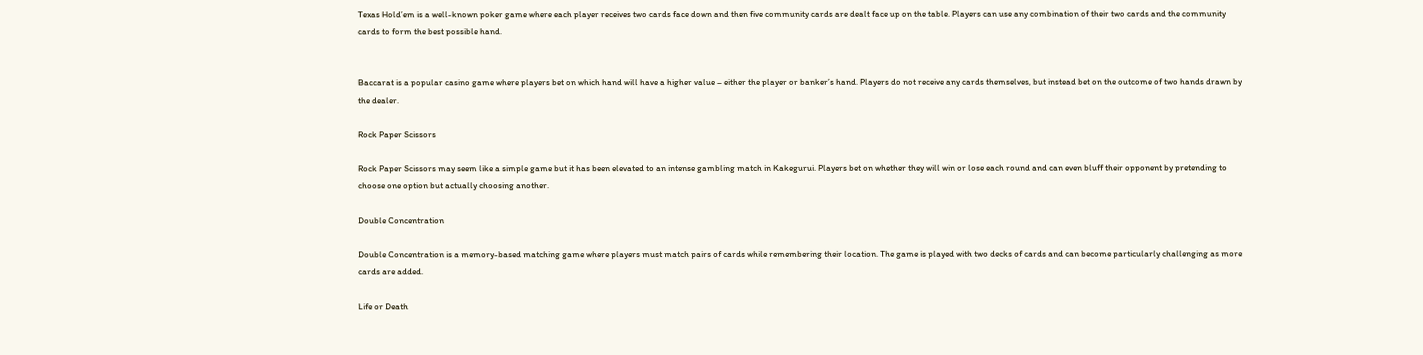Texas Hold’em is a well-known poker game where each player receives two cards face down and then five community cards are dealt face up on the table. Players can use any combination of their two cards and the community cards to form the best possible hand.


Baccarat is a popular casino game where players bet on which hand will have a higher value – either the player or banker’s hand. Players do not receive any cards themselves, but instead bet on the outcome of two hands drawn by the dealer.

Rock Paper Scissors

Rock Paper Scissors may seem like a simple game but it has been elevated to an intense gambling match in Kakegurui. Players bet on whether they will win or lose each round and can even bluff their opponent by pretending to choose one option but actually choosing another.

Double Concentration

Double Concentration is a memory-based matching game where players must match pairs of cards while remembering their location. The game is played with two decks of cards and can become particularly challenging as more cards are added.

Life or Death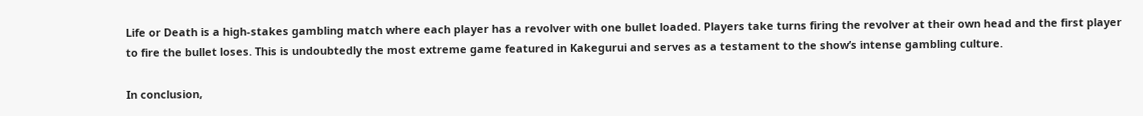Life or Death is a high-stakes gambling match where each player has a revolver with one bullet loaded. Players take turns firing the revolver at their own head and the first player to fire the bullet loses. This is undoubtedly the most extreme game featured in Kakegurui and serves as a testament to the show’s intense gambling culture.

In conclusion,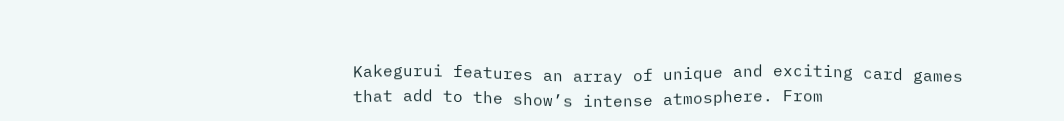Kakegurui features an array of unique and exciting card games that add to the show’s intense atmosphere. From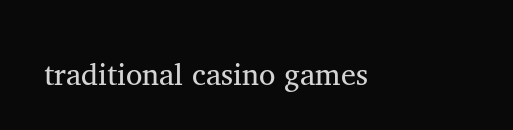traditional casino games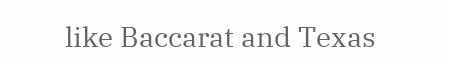like Baccarat and Texas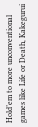Hold’em to more unconventional games like Life or Death, Kakegurui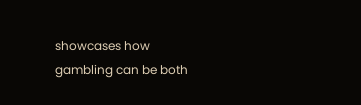showcases how gambling can be both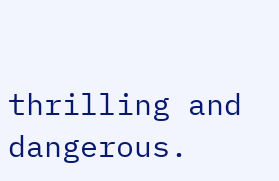thrilling and dangerous.